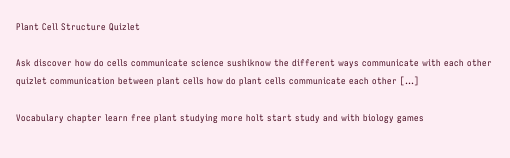Plant Cell Structure Quizlet

Ask discover how do cells communicate science sushiknow the different ways communicate with each other quizlet communication between plant cells how do plant cells communicate each other […]

Vocabulary chapter learn free plant studying more holt start study and with biology games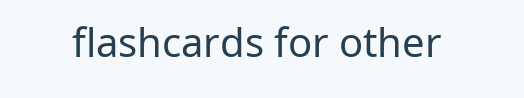flashcards for other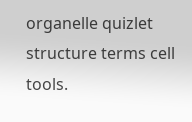organelle quizlet structure terms cell tools.